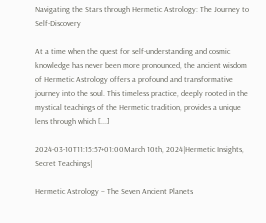Navigating the Stars through Hermetic Astrology: The Journey to Self-Discovery

At a time when the quest for self-understanding and cosmic knowledge has never been more pronounced, the ancient wisdom of Hermetic Astrology offers a profound and transformative journey into the soul. This timeless practice, deeply rooted in the mystical teachings of the Hermetic tradition, provides a unique lens through which [...]

2024-03-10T11:15:57+01:00March 10th, 2024|Hermetic Insights, Secret Teachings|

Hermetic Astrology – The Seven Ancient Planets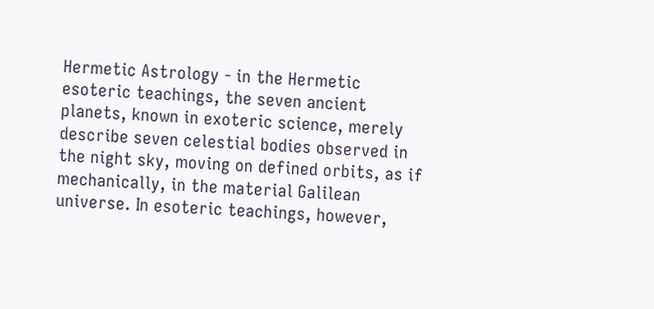Hermetic Astrology - in the Hermetic esoteric teachings, the seven ancient planets, known in exoteric science, merely describe seven celestial bodies observed in the night sky, moving on defined orbits, as if mechanically, in the material Galilean universe. In esoteric teachings, however,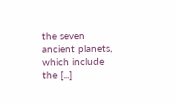the seven ancient planets, which include the [...]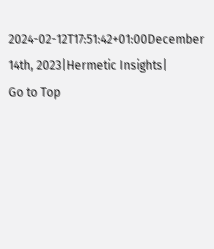2024-02-12T17:51:42+01:00December 14th, 2023|Hermetic Insights|
Go to Top